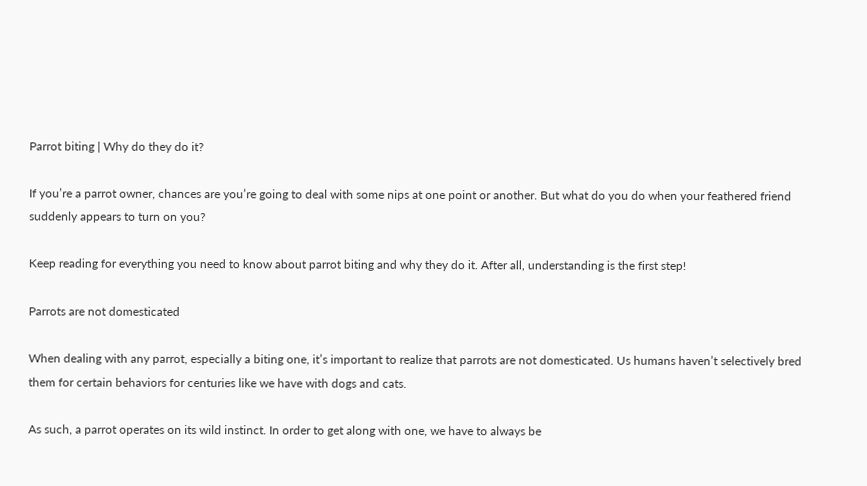Parrot biting | Why do they do it?

If you’re a parrot owner, chances are you’re going to deal with some nips at one point or another. But what do you do when your feathered friend suddenly appears to turn on you?

Keep reading for everything you need to know about parrot biting and why they do it. After all, understanding is the first step!

Parrots are not domesticated

When dealing with any parrot, especially a biting one, it’s important to realize that parrots are not domesticated. Us humans haven’t selectively bred them for certain behaviors for centuries like we have with dogs and cats.

As such, a parrot operates on its wild instinct. In order to get along with one, we have to always be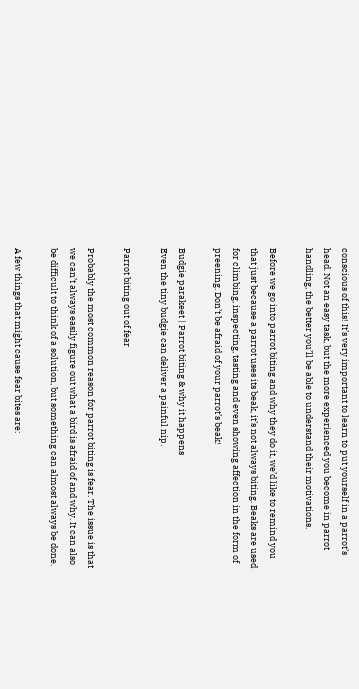conscious of this! It’s very important to learn to put yourself in a parrot’s head. Not an easy task, but the more experienced you become in parrot handling, the better you’ll be able to understand their motivations.

Before we go into parrot biting and why they do it, we’d like to remind you that just because a parrot uses its beak, it’s not always biting. Beaks are used for climbing, inspecting, tasting and even showing affection in the form of preening. Don’t be afraid of your parrot’s beak!

Budgie parakeet | Parrot biting & why it happens
Even the tiny budgie can deliver a painful nip.

Parrot biting out of fear

Probably the most common reason for parrot biting is fear. The issue is that we can’t always easily figure out what a bird is afraid of and why. It can also be difficult to think of a solution, but something can almost always be done.

A few things that might cause fear bites are: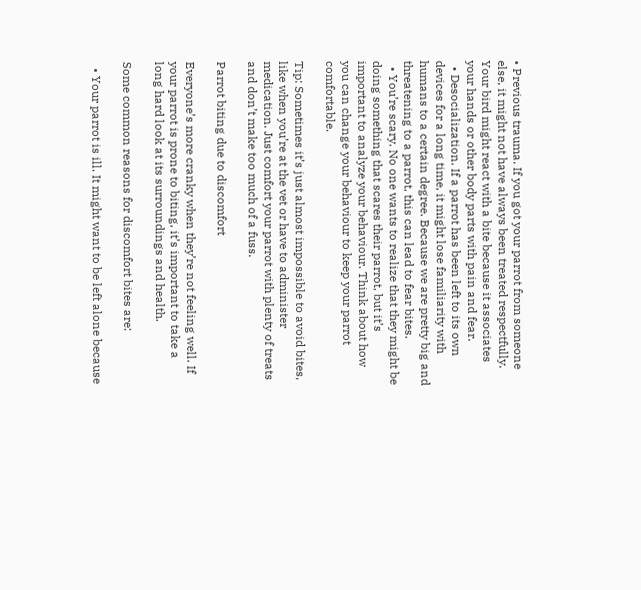• Previous trauma. If you got your parrot from someone else, it might not have always been treated respectfully. Your bird might react with a bite because it associates your hands or other body parts with pain and fear.
  • Desocialization. If a parrot has been left to its own devices for a long time, it might lose familiarity with humans to a certain degree. Because we are pretty big and threatening to a parrot, this can lead to fear bites.
  • You’re scary. No one wants to realize that they might be doing something that scares their parrot, but it’s important to analyze your behaviour. Think about how you can change your behaviour to keep your parrot comfortable.

Tip: Sometimes it’s just almost impossible to avoid bites, like when you’re at the vet or have to administer medication. Just comfort your parrot with plenty of treats and don’t make too much of a fuss.

Parrot biting due to discomfort

Everyone’s more cranky when they’re not feeling well. If your parrot is prone to biting, it’s important to take a long hard look at its surroundings and health.

Some common reasons for discomfort bites are:

  • Your parrot is ill. It might want to be left alone because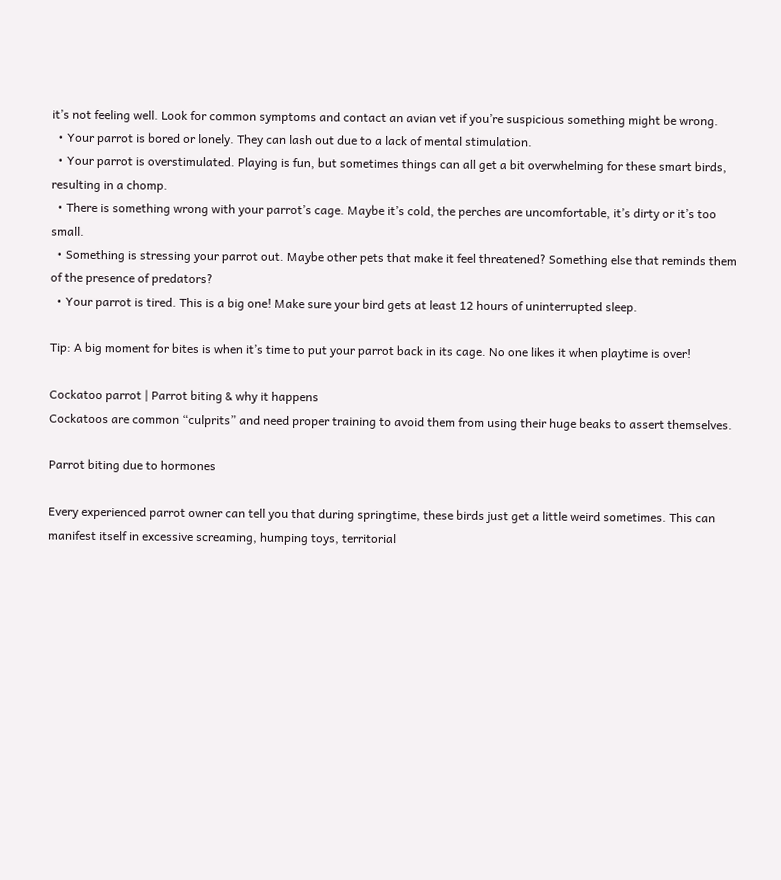it’s not feeling well. Look for common symptoms and contact an avian vet if you’re suspicious something might be wrong.
  • Your parrot is bored or lonely. They can lash out due to a lack of mental stimulation.
  • Your parrot is overstimulated. Playing is fun, but sometimes things can all get a bit overwhelming for these smart birds, resulting in a chomp.
  • There is something wrong with your parrot’s cage. Maybe it’s cold, the perches are uncomfortable, it’s dirty or it’s too small.
  • Something is stressing your parrot out. Maybe other pets that make it feel threatened? Something else that reminds them of the presence of predators?
  • Your parrot is tired. This is a big one! Make sure your bird gets at least 12 hours of uninterrupted sleep.

Tip: A big moment for bites is when it’s time to put your parrot back in its cage. No one likes it when playtime is over!

Cockatoo parrot | Parrot biting & why it happens
Cockatoos are common “culprits” and need proper training to avoid them from using their huge beaks to assert themselves.

Parrot biting due to hormones

Every experienced parrot owner can tell you that during springtime, these birds just get a little weird sometimes. This can manifest itself in excessive screaming, humping toys, territorial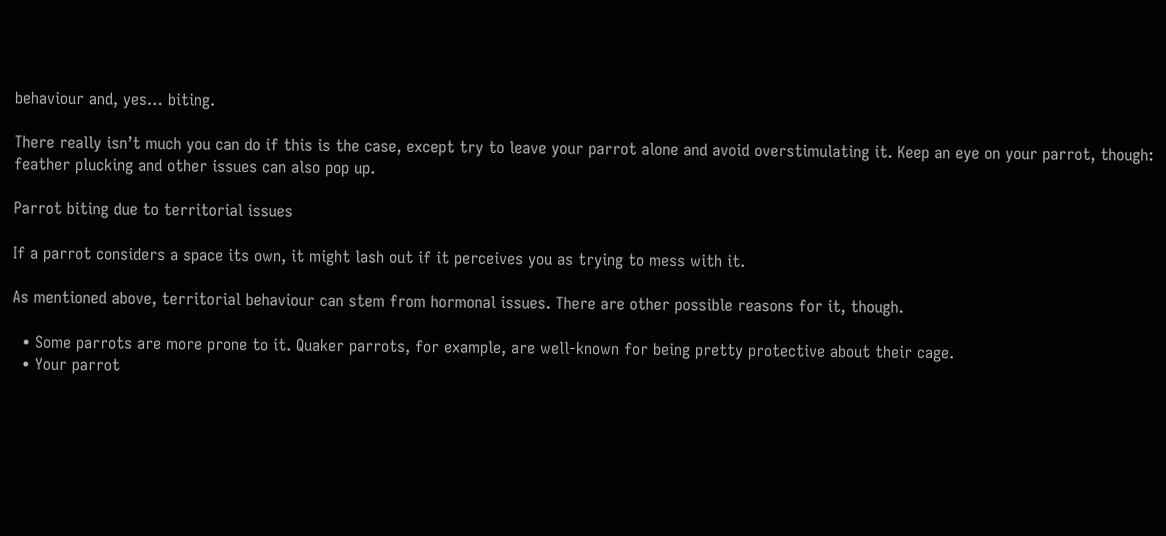behaviour and, yes… biting.

There really isn’t much you can do if this is the case, except try to leave your parrot alone and avoid overstimulating it. Keep an eye on your parrot, though: feather plucking and other issues can also pop up.

Parrot biting due to territorial issues

If a parrot considers a space its own, it might lash out if it perceives you as trying to mess with it.

As mentioned above, territorial behaviour can stem from hormonal issues. There are other possible reasons for it, though.

  • Some parrots are more prone to it. Quaker parrots, for example, are well-known for being pretty protective about their cage.
  • Your parrot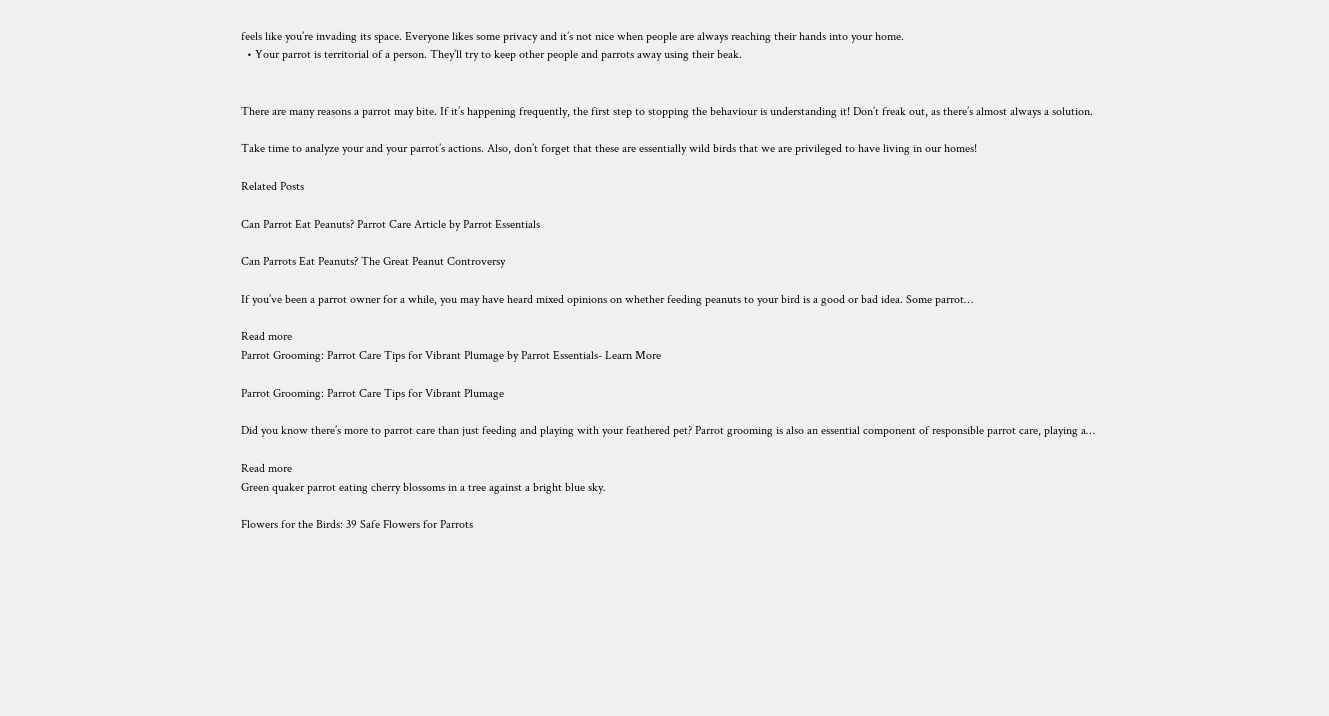feels like you’re invading its space. Everyone likes some privacy and it’s not nice when people are always reaching their hands into your home.
  • Your parrot is territorial of a person. They’ll try to keep other people and parrots away using their beak.


There are many reasons a parrot may bite. If it’s happening frequently, the first step to stopping the behaviour is understanding it! Don’t freak out, as there’s almost always a solution.

Take time to analyze your and your parrot’s actions. Also, don’t forget that these are essentially wild birds that we are privileged to have living in our homes!

Related Posts

Can Parrot Eat Peanuts? Parrot Care Article by Parrot Essentials

Can Parrots Eat Peanuts? The Great Peanut Controversy

If you’ve been a parrot owner for a while, you may have heard mixed opinions on whether feeding peanuts to your bird is a good or bad idea. Some parrot…

Read more
Parrot Grooming: Parrot Care Tips for Vibrant Plumage by Parrot Essentials- Learn More

Parrot Grooming: Parrot Care Tips for Vibrant Plumage

Did you know there’s more to parrot care than just feeding and playing with your feathered pet? Parrot grooming is also an essential component of responsible parrot care, playing a…

Read more
Green quaker parrot eating cherry blossoms in a tree against a bright blue sky.

Flowers for the Birds: 39 Safe Flowers for Parrots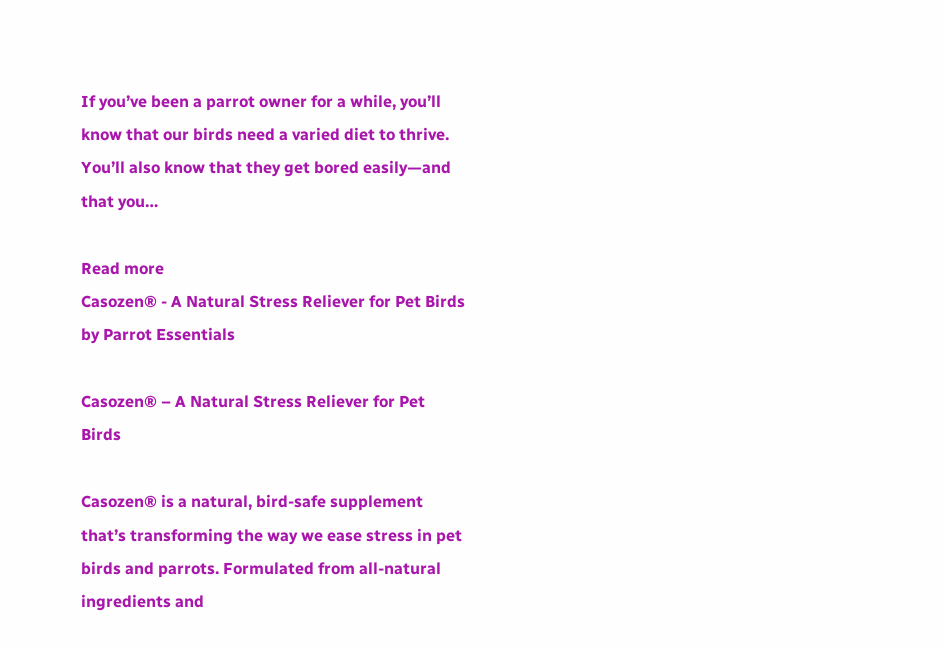If you’ve been a parrot owner for a while, you’ll know that our birds need a varied diet to thrive. You’ll also know that they get bored easily—and that you…

Read more
Casozen® - A Natural Stress Reliever for Pet Birds by Parrot Essentials

Casozen® – A Natural Stress Reliever for Pet Birds

Casozen® is a natural, bird-safe supplement that’s transforming the way we ease stress in pet birds and parrots. Formulated from all-natural ingredients and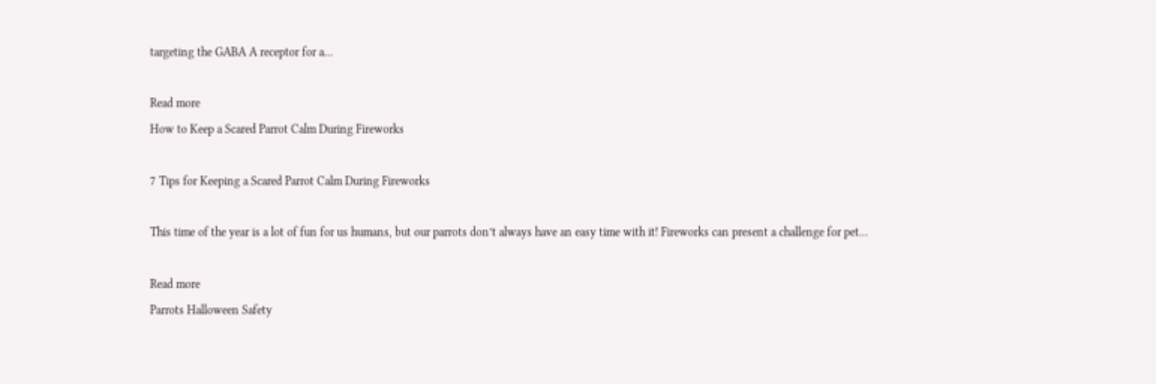targeting the GABA A receptor for a…

Read more
How to Keep a Scared Parrot Calm During Fireworks

7 Tips for Keeping a Scared Parrot Calm During Fireworks

This time of the year is a lot of fun for us humans, but our parrots don’t always have an easy time with it! Fireworks can present a challenge for pet…

Read more
Parrots Halloween Safety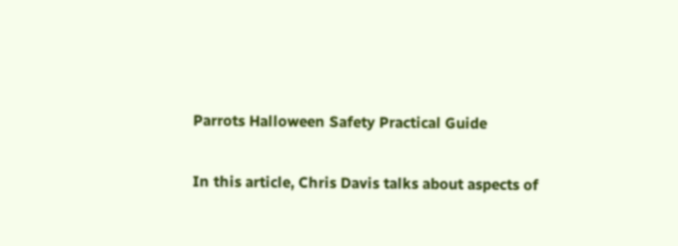Parrots Halloween Safety Practical Guide

In this article, Chris Davis talks about aspects of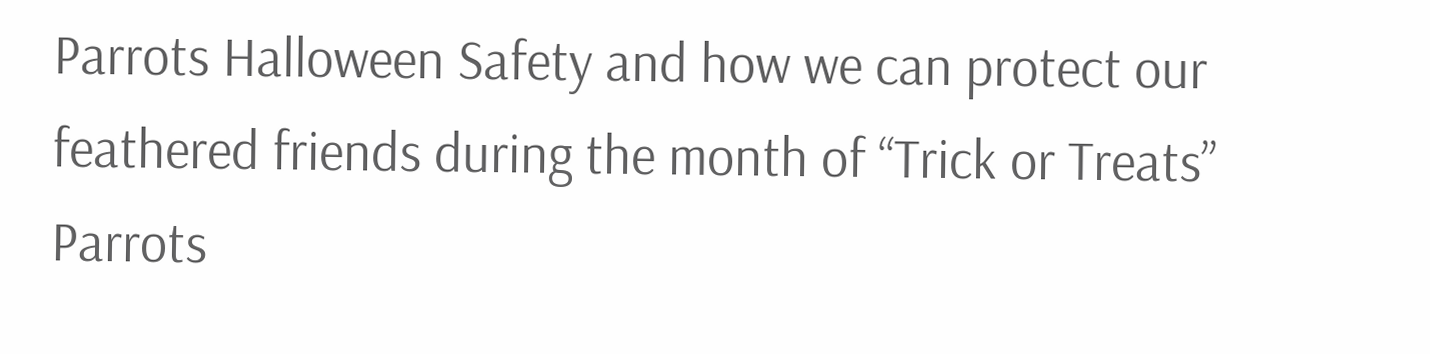Parrots Halloween Safety and how we can protect our feathered friends during the month of “Trick or Treats” Parrots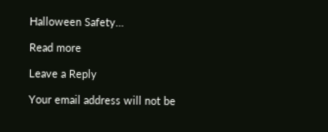Halloween Safety…

Read more

Leave a Reply

Your email address will not be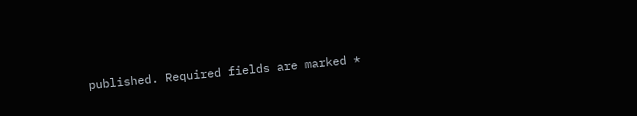published. Required fields are marked *